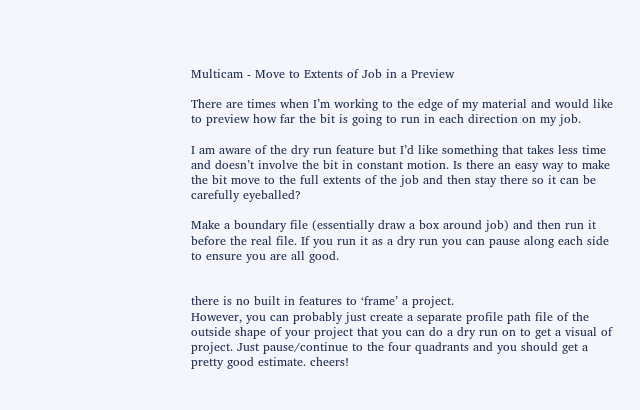Multicam - Move to Extents of Job in a Preview

There are times when I’m working to the edge of my material and would like to preview how far the bit is going to run in each direction on my job.

I am aware of the dry run feature but I’d like something that takes less time and doesn’t involve the bit in constant motion. Is there an easy way to make the bit move to the full extents of the job and then stay there so it can be carefully eyeballed?

Make a boundary file (essentially draw a box around job) and then run it before the real file. If you run it as a dry run you can pause along each side to ensure you are all good.


there is no built in features to ‘frame’ a project.
However, you can probably just create a separate profile path file of the outside shape of your project that you can do a dry run on to get a visual of project. Just pause/continue to the four quadrants and you should get a pretty good estimate. cheers!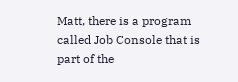Matt, there is a program called Job Console that is part of the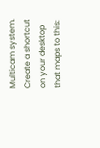Multicam system.
Create a shortcut on your desktop that maps to this: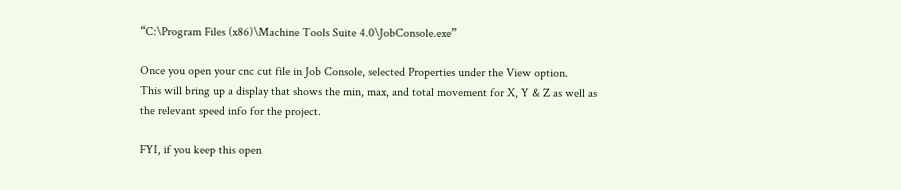“C:\Program Files (x86)\Machine Tools Suite 4.0\JobConsole.exe”

Once you open your cnc cut file in Job Console, selected Properties under the View option.
This will bring up a display that shows the min, max, and total movement for X, Y & Z as well as the relevant speed info for the project.

FYI, if you keep this open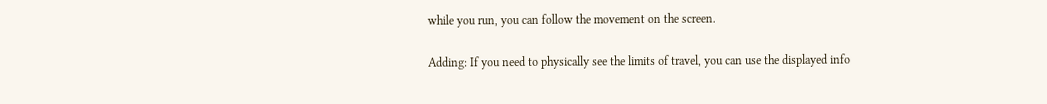while you run, you can follow the movement on the screen.

Adding: If you need to physically see the limits of travel, you can use the displayed info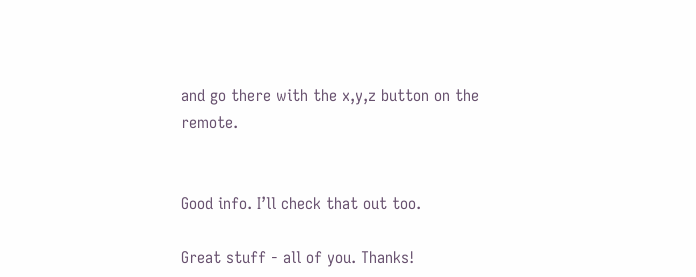and go there with the x,y,z button on the remote.


Good info. I’ll check that out too.

Great stuff - all of you. Thanks!